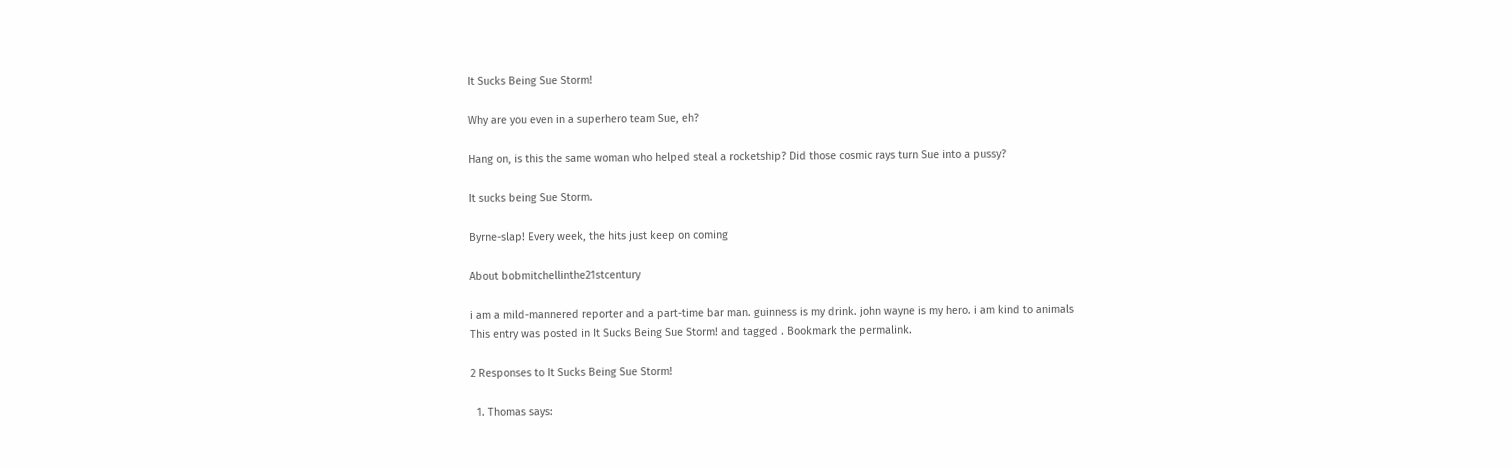It Sucks Being Sue Storm!

Why are you even in a superhero team Sue, eh?

Hang on, is this the same woman who helped steal a rocketship? Did those cosmic rays turn Sue into a pussy?

It sucks being Sue Storm.

Byrne-slap! Every week, the hits just keep on coming

About bobmitchellinthe21stcentury

i am a mild-mannered reporter and a part-time bar man. guinness is my drink. john wayne is my hero. i am kind to animals
This entry was posted in It Sucks Being Sue Storm! and tagged . Bookmark the permalink.

2 Responses to It Sucks Being Sue Storm!

  1. Thomas says: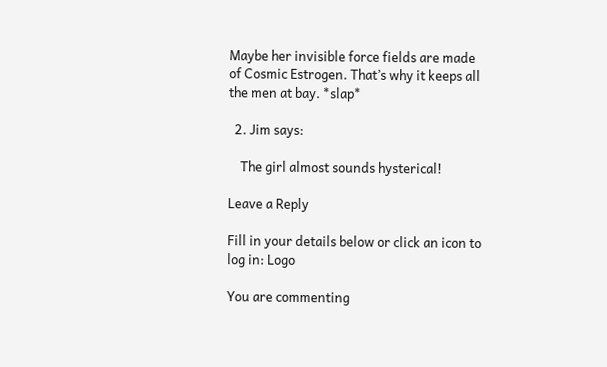Maybe her invisible force fields are made of Cosmic Estrogen. That’s why it keeps all the men at bay. *slap*

  2. Jim says:

    The girl almost sounds hysterical!

Leave a Reply

Fill in your details below or click an icon to log in: Logo

You are commenting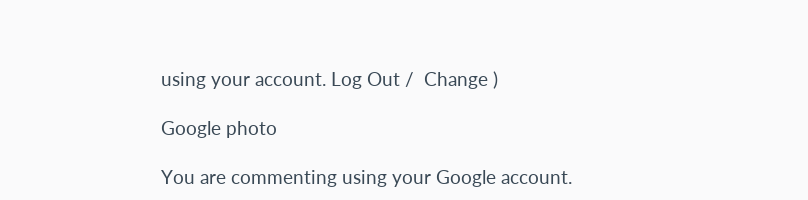using your account. Log Out /  Change )

Google photo

You are commenting using your Google account.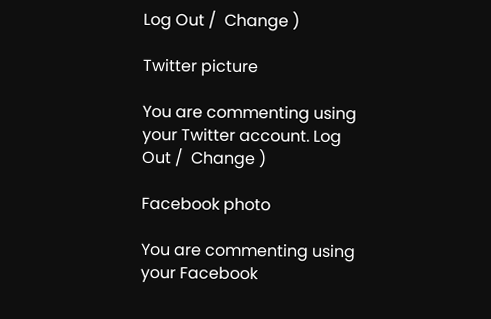Log Out /  Change )

Twitter picture

You are commenting using your Twitter account. Log Out /  Change )

Facebook photo

You are commenting using your Facebook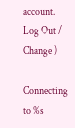account. Log Out /  Change )

Connecting to %s